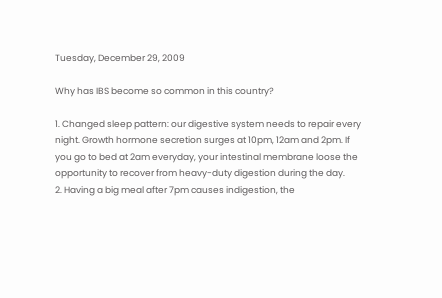Tuesday, December 29, 2009

Why has IBS become so common in this country?

1. Changed sleep pattern: our digestive system needs to repair every night. Growth hormone secretion surges at 10pm, 12am and 2pm. If you go to bed at 2am everyday, your intestinal membrane loose the opportunity to recover from heavy-duty digestion during the day.
2. Having a big meal after 7pm causes indigestion, the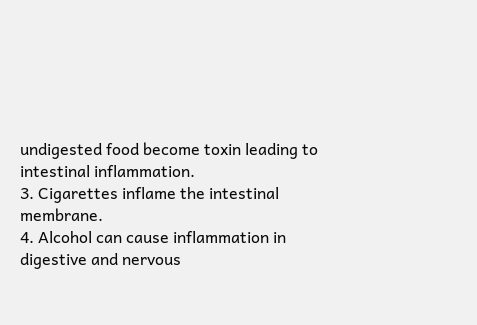undigested food become toxin leading to intestinal inflammation.
3. Cigarettes inflame the intestinal membrane.
4. Alcohol can cause inflammation in digestive and nervous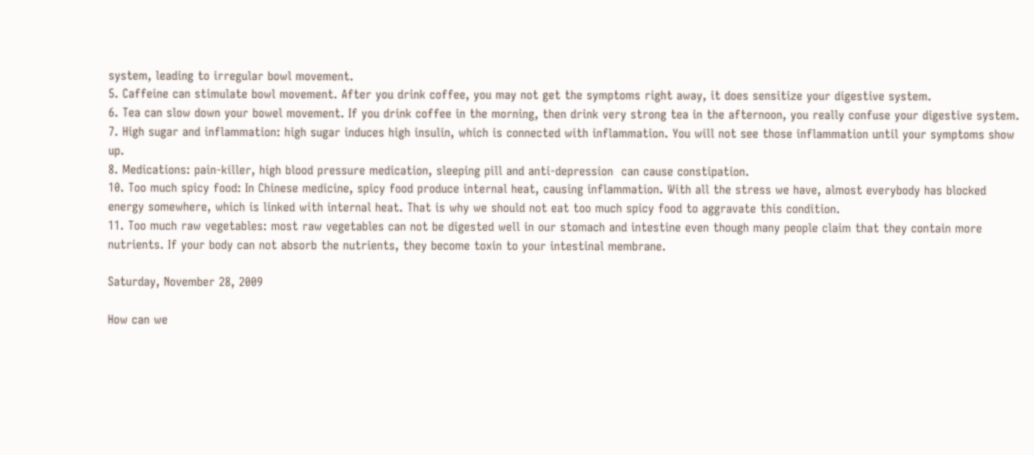system, leading to irregular bowl movement.
5. Caffeine can stimulate bowl movement. After you drink coffee, you may not get the symptoms right away, it does sensitize your digestive system.
6. Tea can slow down your bowel movement. If you drink coffee in the morning, then drink very strong tea in the afternoon, you really confuse your digestive system.
7. High sugar and inflammation: high sugar induces high insulin, which is connected with inflammation. You will not see those inflammation until your symptoms show up.
8. Medications: pain-killer, high blood pressure medication, sleeping pill and anti-depression  can cause constipation.
10. Too much spicy food: In Chinese medicine, spicy food produce internal heat, causing inflammation. With all the stress we have, almost everybody has blocked energy somewhere, which is linked with internal heat. That is why we should not eat too much spicy food to aggravate this condition.
11. Too much raw vegetables: most raw vegetables can not be digested well in our stomach and intestine even though many people claim that they contain more nutrients. If your body can not absorb the nutrients, they become toxin to your intestinal membrane.

Saturday, November 28, 2009

How can we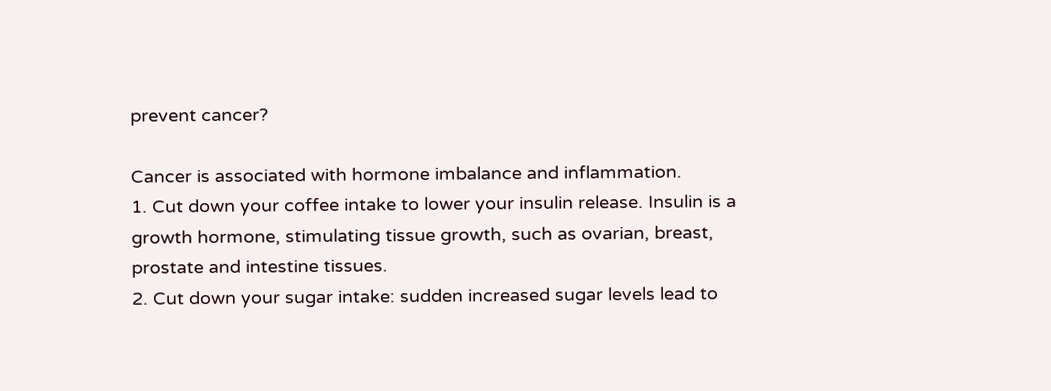prevent cancer?

Cancer is associated with hormone imbalance and inflammation.
1. Cut down your coffee intake to lower your insulin release. Insulin is a growth hormone, stimulating tissue growth, such as ovarian, breast, prostate and intestine tissues.
2. Cut down your sugar intake: sudden increased sugar levels lead to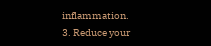inflammation.
3. Reduce your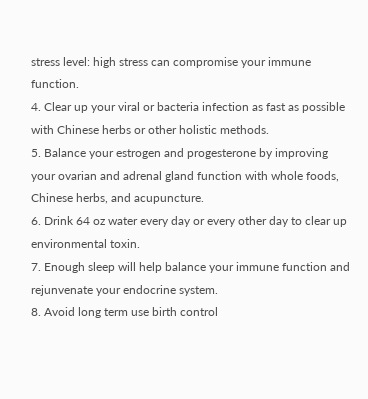stress level: high stress can compromise your immune function.
4. Clear up your viral or bacteria infection as fast as possible with Chinese herbs or other holistic methods.
5. Balance your estrogen and progesterone by improving your ovarian and adrenal gland function with whole foods, Chinese herbs, and acupuncture.
6. Drink 64 oz water every day or every other day to clear up environmental toxin.
7. Enough sleep will help balance your immune function and rejunvenate your endocrine system.
8. Avoid long term use birth control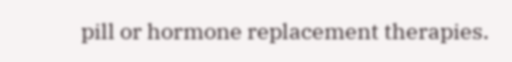pill or hormone replacement therapies.